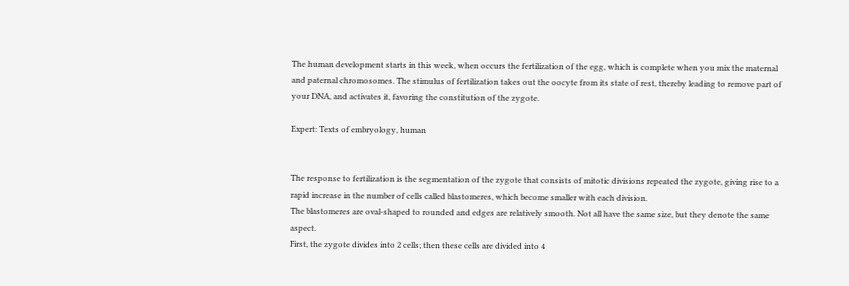The human development starts in this week, when occurs the fertilization of the egg, which is complete when you mix the maternal and paternal chromosomes. The stimulus of fertilization takes out the oocyte from its state of rest, thereby leading to remove part of your DNA, and activates it, favoring the constitution of the zygote.

Expert: Texts of embryology, human


The response to fertilization is the segmentation of the zygote that consists of mitotic divisions repeated the zygote, giving rise to a rapid increase in the number of cells called blastomeres, which become smaller with each division.
The blastomeres are oval-shaped to rounded and edges are relatively smooth. Not all have the same size, but they denote the same aspect.
First, the zygote divides into 2 cells; then these cells are divided into 4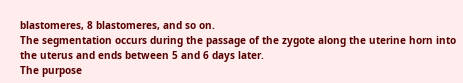blastomeres, 8 blastomeres, and so on.
The segmentation occurs during the passage of the zygote along the uterine horn into the uterus and ends between 5 and 6 days later.
The purpose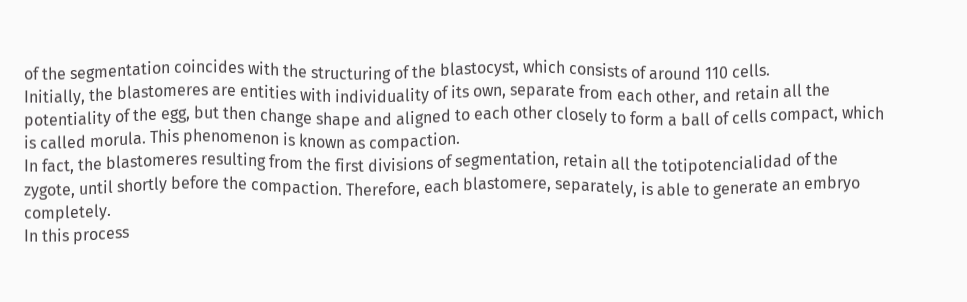of the segmentation coincides with the structuring of the blastocyst, which consists of around 110 cells.
Initially, the blastomeres are entities with individuality of its own, separate from each other, and retain all the potentiality of the egg, but then change shape and aligned to each other closely to form a ball of cells compact, which is called morula. This phenomenon is known as compaction.
In fact, the blastomeres resulting from the first divisions of segmentation, retain all the totipotencialidad of the zygote, until shortly before the compaction. Therefore, each blastomere, separately, is able to generate an embryo completely.
In this process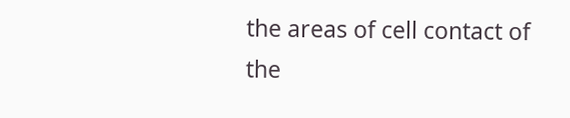the areas of cell contact of the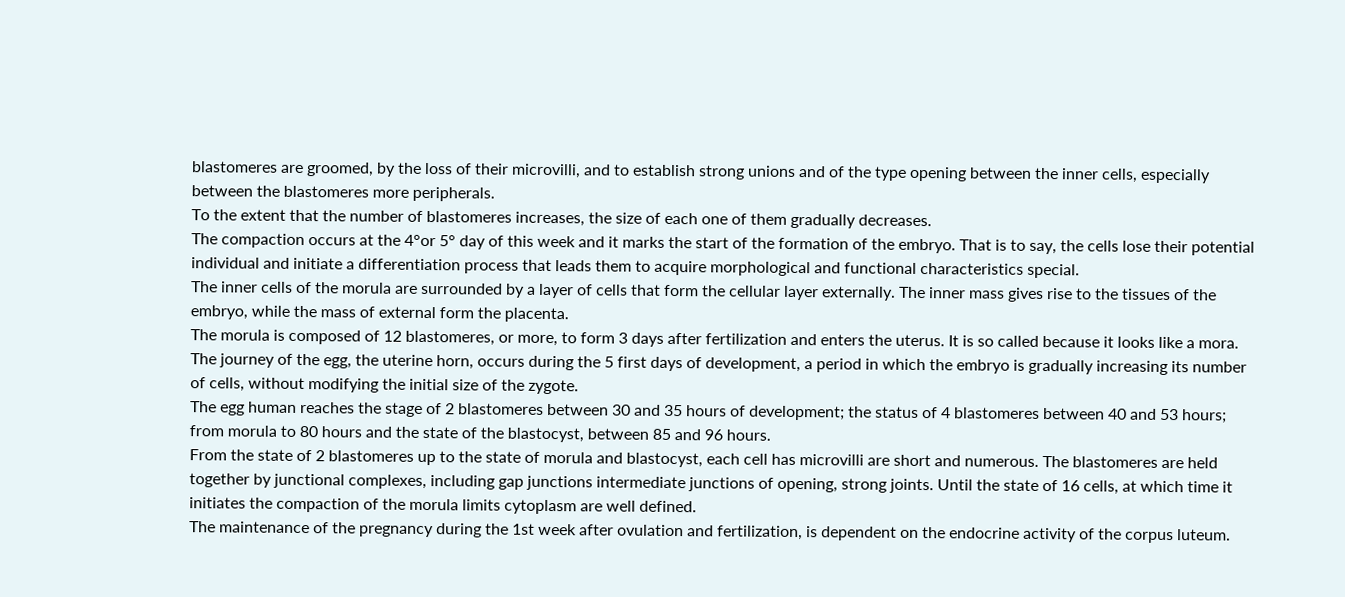blastomeres are groomed, by the loss of their microvilli, and to establish strong unions and of the type opening between the inner cells, especially between the blastomeres more peripherals.
To the extent that the number of blastomeres increases, the size of each one of them gradually decreases.
The compaction occurs at the 4°or 5° day of this week and it marks the start of the formation of the embryo. That is to say, the cells lose their potential individual and initiate a differentiation process that leads them to acquire morphological and functional characteristics special.
The inner cells of the morula are surrounded by a layer of cells that form the cellular layer externally. The inner mass gives rise to the tissues of the embryo, while the mass of external form the placenta.
The morula is composed of 12 blastomeres, or more, to form 3 days after fertilization and enters the uterus. It is so called because it looks like a mora.
The journey of the egg, the uterine horn, occurs during the 5 first days of development, a period in which the embryo is gradually increasing its number of cells, without modifying the initial size of the zygote.
The egg human reaches the stage of 2 blastomeres between 30 and 35 hours of development; the status of 4 blastomeres between 40 and 53 hours; from morula to 80 hours and the state of the blastocyst, between 85 and 96 hours.
From the state of 2 blastomeres up to the state of morula and blastocyst, each cell has microvilli are short and numerous. The blastomeres are held together by junctional complexes, including gap junctions intermediate junctions of opening, strong joints. Until the state of 16 cells, at which time it initiates the compaction of the morula limits cytoplasm are well defined.
The maintenance of the pregnancy during the 1st week after ovulation and fertilization, is dependent on the endocrine activity of the corpus luteum.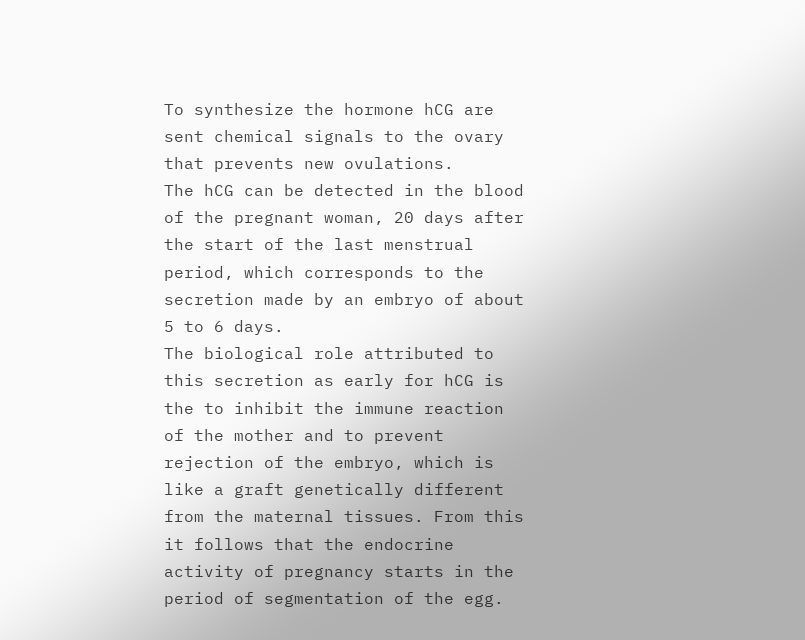To synthesize the hormone hCG are sent chemical signals to the ovary that prevents new ovulations.
The hCG can be detected in the blood of the pregnant woman, 20 days after the start of the last menstrual period, which corresponds to the secretion made by an embryo of about 5 to 6 days.
The biological role attributed to this secretion as early for hCG is the to inhibit the immune reaction of the mother and to prevent rejection of the embryo, which is like a graft genetically different from the maternal tissues. From this it follows that the endocrine activity of pregnancy starts in the period of segmentation of the egg.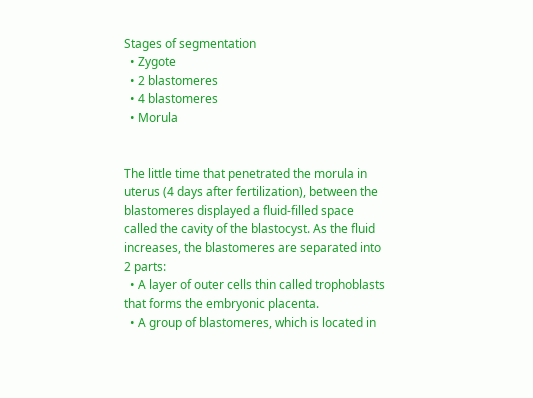Stages of segmentation
  • Zygote
  • 2 blastomeres
  • 4 blastomeres
  • Morula


The little time that penetrated the morula in uterus (4 days after fertilization), between the blastomeres displayed a fluid-filled space called the cavity of the blastocyst. As the fluid increases, the blastomeres are separated into 2 parts:
  • A layer of outer cells thin called trophoblasts that forms the embryonic placenta.
  • A group of blastomeres, which is located in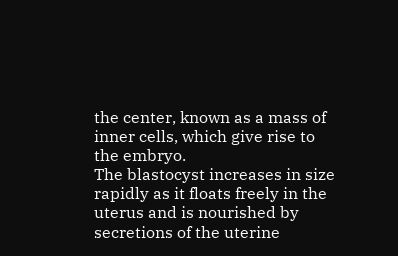the center, known as a mass of inner cells, which give rise to the embryo.
The blastocyst increases in size rapidly as it floats freely in the uterus and is nourished by secretions of the uterine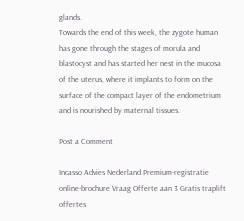glands.
Towards the end of this week, the zygote human has gone through the stages of morula and blastocyst and has started her nest in the mucosa of the uterus, where it implants to form on the surface of the compact layer of the endometrium and is nourished by maternal tissues.

Post a Comment

Incasso Advies Nederland Premium-registratie online-brochure Vraag Offerte aan 3 Gratis traplift offertes